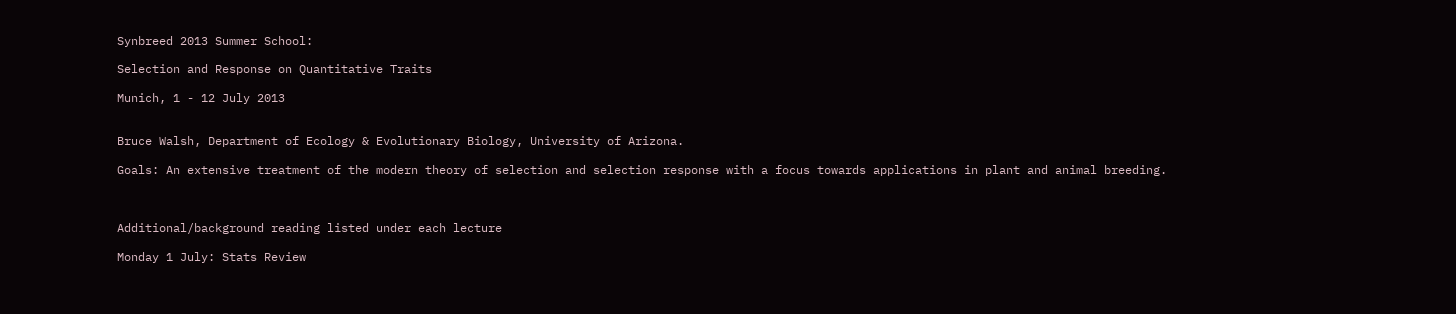Synbreed 2013 Summer School:

Selection and Response on Quantitative Traits

Munich, 1 - 12 July 2013


Bruce Walsh, Department of Ecology & Evolutionary Biology, University of Arizona.

Goals: An extensive treatment of the modern theory of selection and selection response with a focus towards applications in plant and animal breeding.



Additional/background reading listed under each lecture

Monday 1 July: Stats Review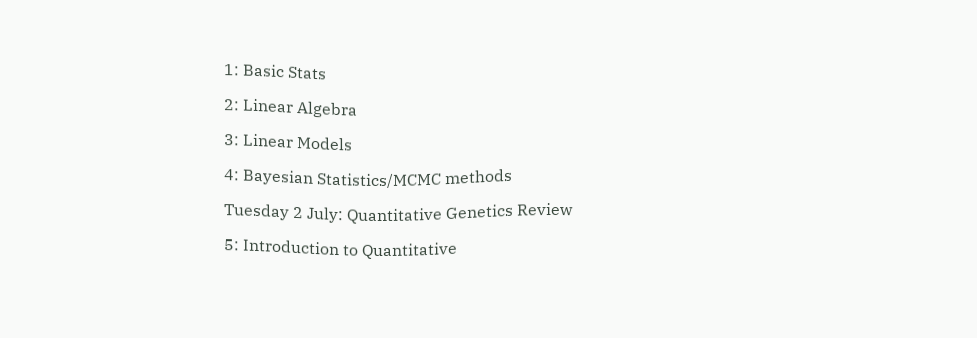1: Basic Stats

2: Linear Algebra

3: Linear Models

4: Bayesian Statistics/MCMC methods

Tuesday 2 July: Quantitative Genetics Review

5: Introduction to Quantitative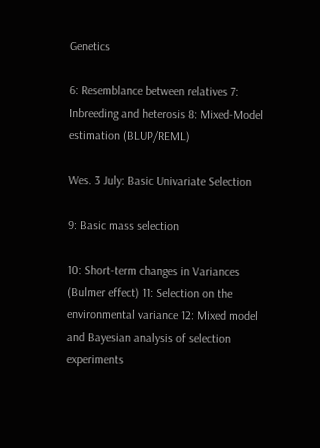Genetics

6: Resemblance between relatives 7: Inbreeding and heterosis 8: Mixed-Model estimation (BLUP/REML)

Wes. 3 July: Basic Univariate Selection

9: Basic mass selection

10: Short-term changes in Variances (Bulmer effect) 11: Selection on the environmental variance 12: Mixed model and Bayesian analysis of selection experiments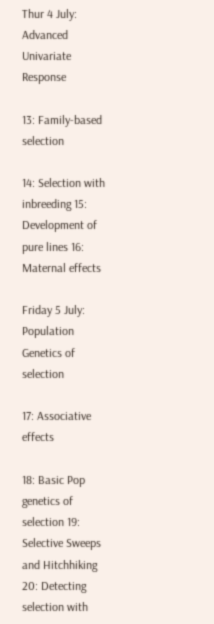Thur 4 July: Advanced Univariate Response

13: Family-based selection

14: Selection with inbreeding 15: Development of pure lines 16: Maternal effects

Friday 5 July: Population Genetics of selection

17: Associative effects

18: Basic Pop genetics of selection 19: Selective Sweeps and Hitchhiking 20: Detecting selection with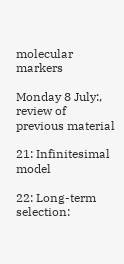molecular markers

Monday 8 July:, review of previous material

21: Infinitesimal model

22: Long-term selection: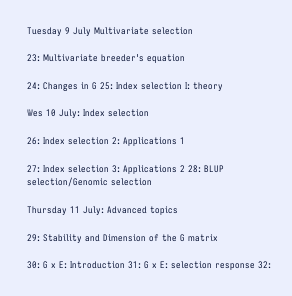Tuesday 9 July Multivariate selection

23: Multivariate breeder's equation

24: Changes in G 25: Index selection I: theory

Wes 10 July: Index selection

26: Index selection 2: Applications 1

27: Index selection 3: Applications 2 28: BLUP selection/Genomic selection

Thursday 11 July: Advanced topics

29: Stability and Dimension of the G matrix

30: G x E: Introduction 31: G x E: selection response 32: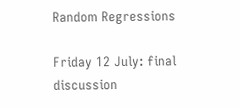Random Regressions

Friday 12 July: final discussion